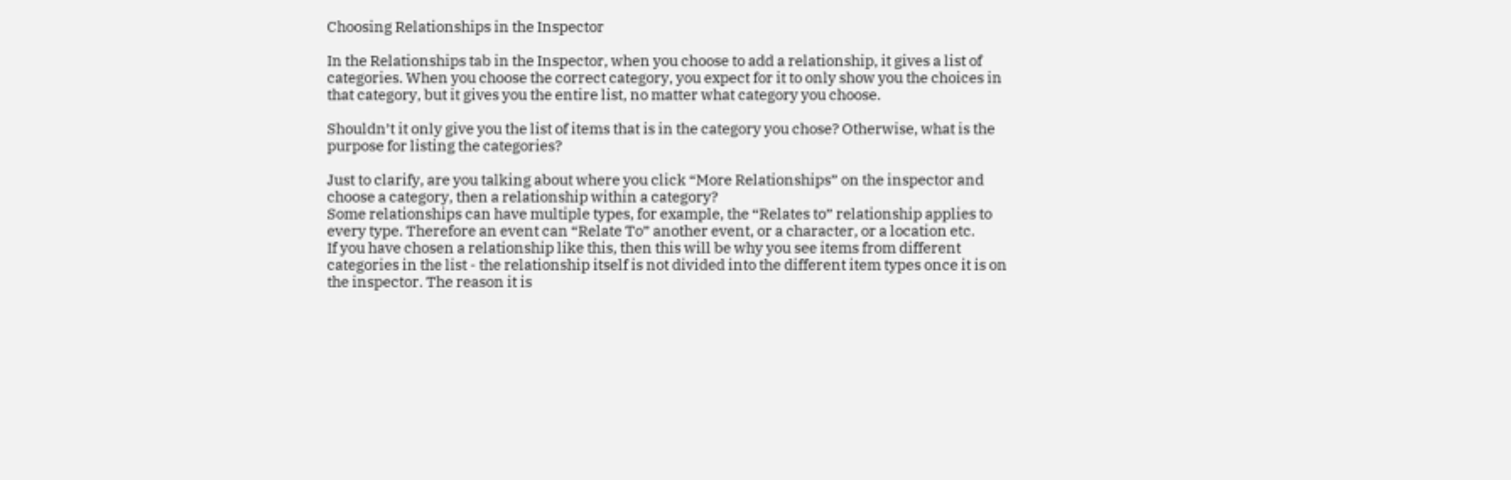Choosing Relationships in the Inspector

In the Relationships tab in the Inspector, when you choose to add a relationship, it gives a list of categories. When you choose the correct category, you expect for it to only show you the choices in that category, but it gives you the entire list, no matter what category you choose.

Shouldn’t it only give you the list of items that is in the category you chose? Otherwise, what is the purpose for listing the categories?

Just to clarify, are you talking about where you click “More Relationships” on the inspector and choose a category, then a relationship within a category?
Some relationships can have multiple types, for example, the “Relates to” relationship applies to every type. Therefore an event can “Relate To” another event, or a character, or a location etc.
If you have chosen a relationship like this, then this will be why you see items from different categories in the list - the relationship itself is not divided into the different item types once it is on the inspector. The reason it is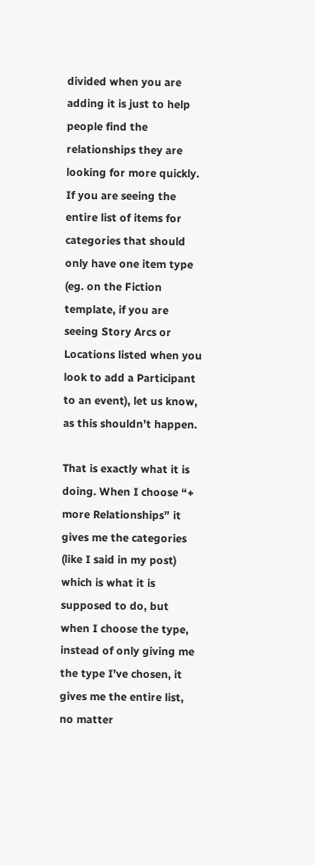divided when you are adding it is just to help people find the relationships they are looking for more quickly.
If you are seeing the entire list of items for categories that should only have one item type (eg. on the Fiction template, if you are seeing Story Arcs or Locations listed when you look to add a Participant to an event), let us know, as this shouldn’t happen.

That is exactly what it is doing. When I choose “+ more Relationships” it gives me the categories (like I said in my post) which is what it is supposed to do, but when I choose the type, instead of only giving me the type I’ve chosen, it gives me the entire list, no matter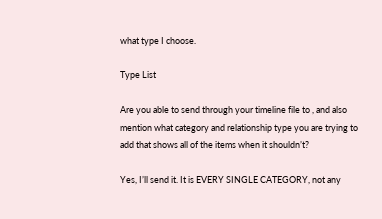what type I choose.

Type List

Are you able to send through your timeline file to , and also mention what category and relationship type you are trying to add that shows all of the items when it shouldn’t?

Yes, I’ll send it. It is EVERY SINGLE CATEGORY, not any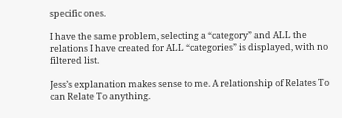specific ones.

I have the same problem, selecting a “category” and ALL the relations I have created for ALL “categories” is displayed, with no filtered list.

Jess’s explanation makes sense to me. A relationship of Relates To can Relate To anything.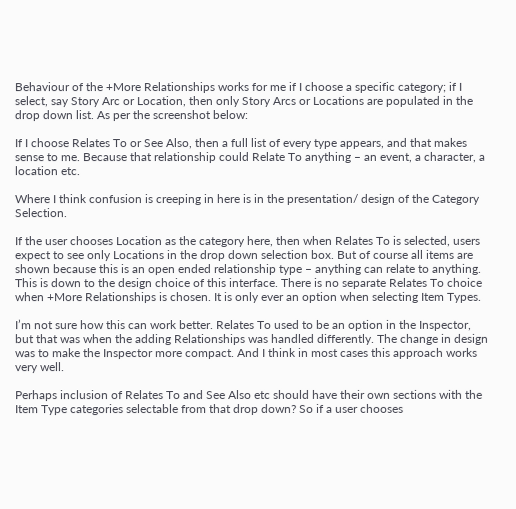Behaviour of the +More Relationships works for me if I choose a specific category; if I select, say Story Arc or Location, then only Story Arcs or Locations are populated in the drop down list. As per the screenshot below:

If I choose Relates To or See Also, then a full list of every type appears, and that makes sense to me. Because that relationship could Relate To anything – an event, a character, a location etc.

Where I think confusion is creeping in here is in the presentation/ design of the Category Selection.

If the user chooses Location as the category here, then when Relates To is selected, users expect to see only Locations in the drop down selection box. But of course all items are shown because this is an open ended relationship type – anything can relate to anything. This is down to the design choice of this interface. There is no separate Relates To choice when +More Relationships is chosen. It is only ever an option when selecting Item Types.

I’m not sure how this can work better. Relates To used to be an option in the Inspector, but that was when the adding Relationships was handled differently. The change in design was to make the Inspector more compact. And I think in most cases this approach works very well.

Perhaps inclusion of Relates To and See Also etc should have their own sections with the Item Type categories selectable from that drop down? So if a user chooses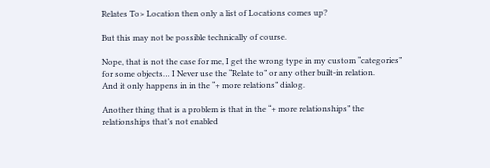Relates To> Location then only a list of Locations comes up?

But this may not be possible technically of course.

Nope, that is not the case for me, I get the wrong type in my custom “categories” for some objects… I Never use the “Relate to” or any other built-in relation.
And it only happens in in the “+ more relations” dialog.

Another thing that is a problem is that in the “+ more relationships” the relationships that’s not enabled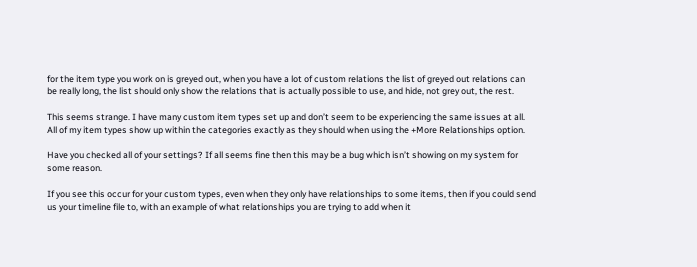for the item type you work on is greyed out, when you have a lot of custom relations the list of greyed out relations can be really long, the list should only show the relations that is actually possible to use, and hide, not grey out, the rest.

This seems strange. I have many custom item types set up and don’t seem to be experiencing the same issues at all. All of my item types show up within the categories exactly as they should when using the +More Relationships option.

Have you checked all of your settings? If all seems fine then this may be a bug which isn’t showing on my system for some reason.

If you see this occur for your custom types, even when they only have relationships to some items, then if you could send us your timeline file to, with an example of what relationships you are trying to add when it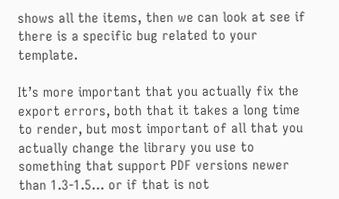shows all the items, then we can look at see if there is a specific bug related to your template.

It’s more important that you actually fix the export errors, both that it takes a long time to render, but most important of all that you actually change the library you use to something that support PDF versions newer than 1.3-1.5… or if that is not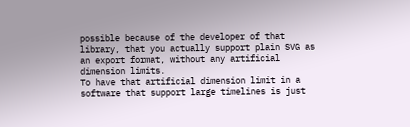possible because of the developer of that library, that you actually support plain SVG as an export format, without any artificial dimension limits.
To have that artificial dimension limit in a software that support large timelines is just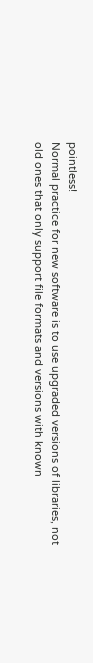pointless!
Normal practice for new software is to use upgraded versions of libraries, not old ones that only support file formats and versions with known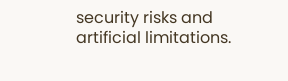security risks and artificial limitations.